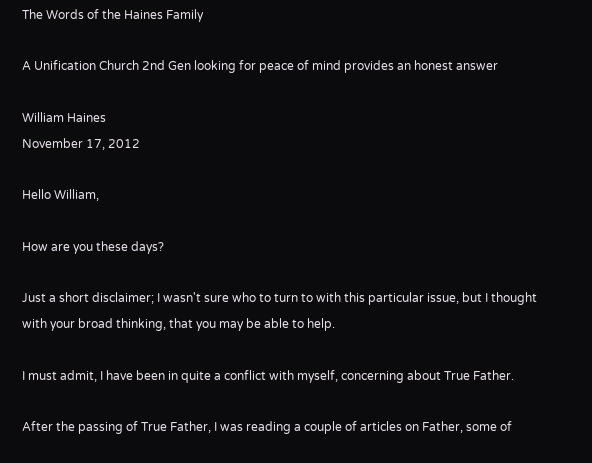The Words of the Haines Family

A Unification Church 2nd Gen looking for peace of mind provides an honest answer

William Haines
November 17, 2012

Hello William,

How are you these days?

Just a short disclaimer; I wasn't sure who to turn to with this particular issue, but I thought with your broad thinking, that you may be able to help.

I must admit, I have been in quite a conflict with myself, concerning about True Father.

After the passing of True Father, I was reading a couple of articles on Father, some of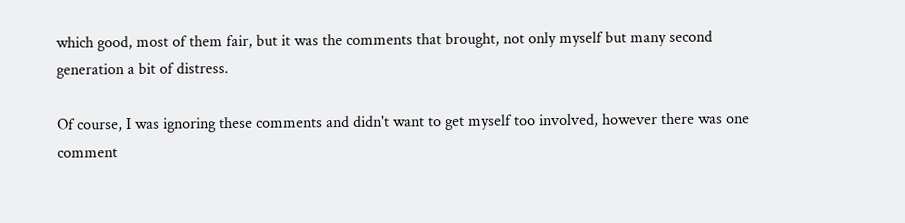which good, most of them fair, but it was the comments that brought, not only myself but many second generation a bit of distress.

Of course, I was ignoring these comments and didn't want to get myself too involved, however there was one comment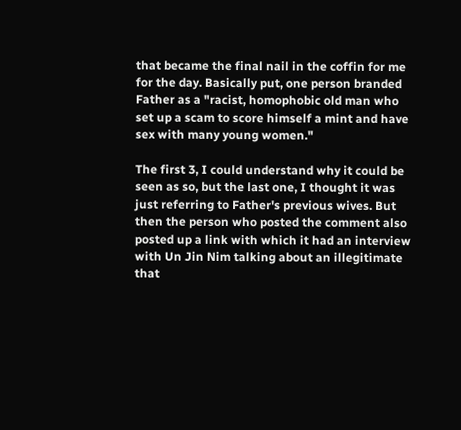that became the final nail in the coffin for me for the day. Basically put, one person branded Father as a "racist, homophobic old man who set up a scam to score himself a mint and have sex with many young women."

The first 3, I could understand why it could be seen as so, but the last one, I thought it was just referring to Father's previous wives. But then the person who posted the comment also posted up a link with which it had an interview with Un Jin Nim talking about an illegitimate that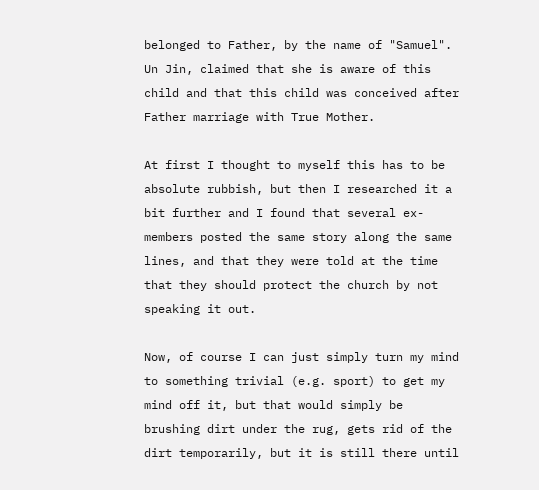belonged to Father, by the name of "Samuel". Un Jin, claimed that she is aware of this child and that this child was conceived after Father marriage with True Mother.

At first I thought to myself this has to be absolute rubbish, but then I researched it a bit further and I found that several ex-members posted the same story along the same lines, and that they were told at the time that they should protect the church by not speaking it out.

Now, of course I can just simply turn my mind to something trivial (e.g. sport) to get my mind off it, but that would simply be brushing dirt under the rug, gets rid of the dirt temporarily, but it is still there until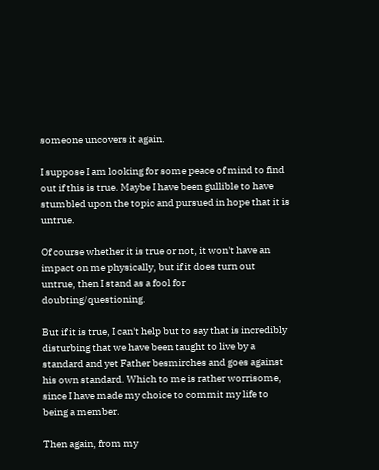someone uncovers it again.

I suppose I am looking for some peace of mind to find out if this is true. Maybe I have been gullible to have stumbled upon the topic and pursued in hope that it is untrue.

Of course whether it is true or not, it won't have an impact on me physically, but if it does turn out untrue, then I stand as a fool for doubting/questioning.

But if it is true, I can't help but to say that is incredibly disturbing that we have been taught to live by a standard and yet Father besmirches and goes against his own standard. Which to me is rather worrisome, since I have made my choice to commit my life to being a member.

Then again, from my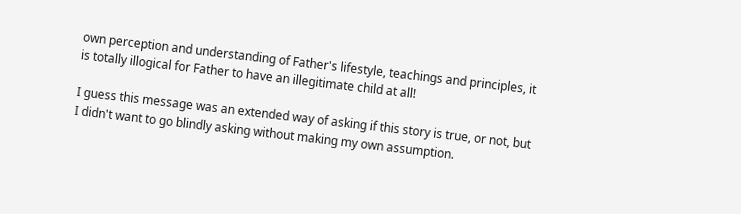own perception and understanding of Father's lifestyle, teachings and principles, it is totally illogical for Father to have an illegitimate child at all!

I guess this message was an extended way of asking if this story is true, or not, but I didn't want to go blindly asking without making my own assumption.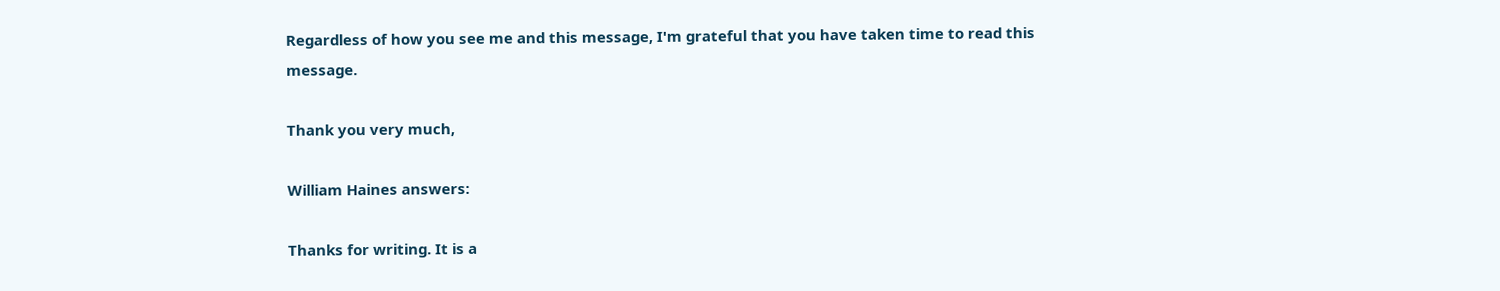Regardless of how you see me and this message, I'm grateful that you have taken time to read this message.

Thank you very much,

William Haines answers:

Thanks for writing. It is a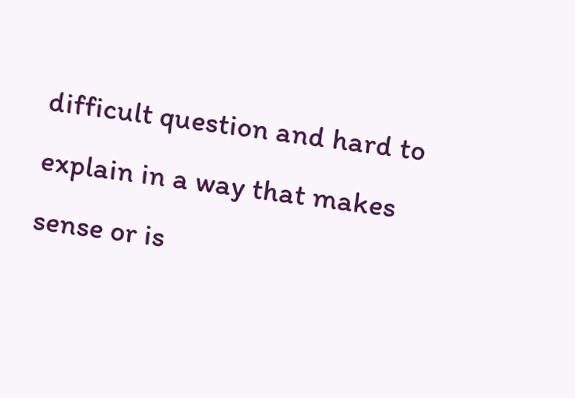difficult question and hard to explain in a way that makes sense or is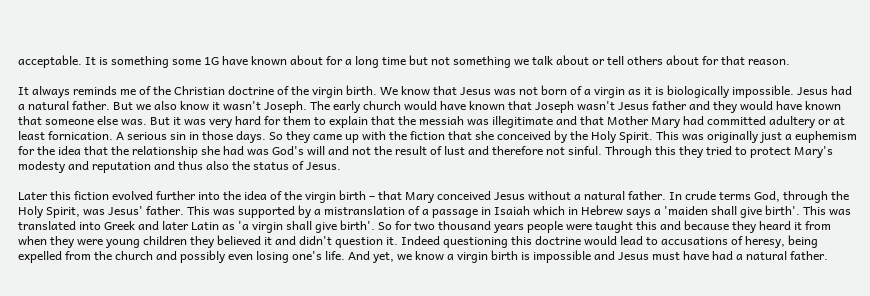acceptable. It is something some 1G have known about for a long time but not something we talk about or tell others about for that reason.

It always reminds me of the Christian doctrine of the virgin birth. We know that Jesus was not born of a virgin as it is biologically impossible. Jesus had a natural father. But we also know it wasn't Joseph. The early church would have known that Joseph wasn't Jesus father and they would have known that someone else was. But it was very hard for them to explain that the messiah was illegitimate and that Mother Mary had committed adultery or at least fornication. A serious sin in those days. So they came up with the fiction that she conceived by the Holy Spirit. This was originally just a euphemism for the idea that the relationship she had was God's will and not the result of lust and therefore not sinful. Through this they tried to protect Mary's modesty and reputation and thus also the status of Jesus.

Later this fiction evolved further into the idea of the virgin birth – that Mary conceived Jesus without a natural father. In crude terms God, through the Holy Spirit, was Jesus' father. This was supported by a mistranslation of a passage in Isaiah which in Hebrew says a 'maiden shall give birth'. This was translated into Greek and later Latin as 'a virgin shall give birth'. So for two thousand years people were taught this and because they heard it from when they were young children they believed it and didn't question it. Indeed questioning this doctrine would lead to accusations of heresy, being expelled from the church and possibly even losing one's life. And yet, we know a virgin birth is impossible and Jesus must have had a natural father.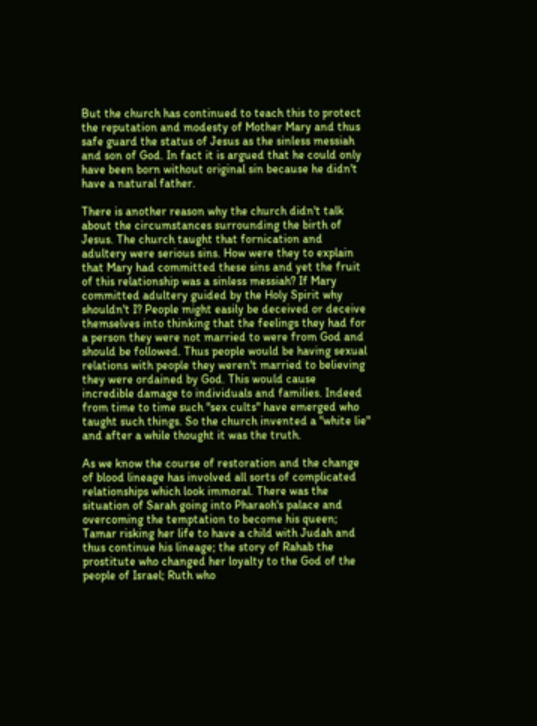But the church has continued to teach this to protect the reputation and modesty of Mother Mary and thus safe guard the status of Jesus as the sinless messiah and son of God. In fact it is argued that he could only have been born without original sin because he didn't have a natural father.

There is another reason why the church didn't talk about the circumstances surrounding the birth of Jesus. The church taught that fornication and adultery were serious sins. How were they to explain that Mary had committed these sins and yet the fruit of this relationship was a sinless messiah? If Mary committed adultery guided by the Holy Spirit why shouldn't I? People might easily be deceived or deceive themselves into thinking that the feelings they had for a person they were not married to were from God and should be followed. Thus people would be having sexual relations with people they weren't married to believing they were ordained by God. This would cause incredible damage to individuals and families. Indeed from time to time such "sex cults" have emerged who taught such things. So the church invented a "white lie" and after a while thought it was the truth.

As we know the course of restoration and the change of blood lineage has involved all sorts of complicated relationships which look immoral. There was the situation of Sarah going into Pharaoh's palace and overcoming the temptation to become his queen; Tamar risking her life to have a child with Judah and thus continue his lineage; the story of Rahab the prostitute who changed her loyalty to the God of the people of Israel; Ruth who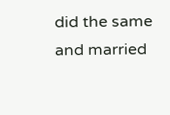did the same and married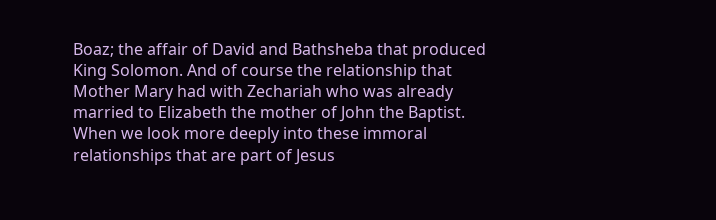Boaz; the affair of David and Bathsheba that produced King Solomon. And of course the relationship that Mother Mary had with Zechariah who was already married to Elizabeth the mother of John the Baptist. When we look more deeply into these immoral relationships that are part of Jesus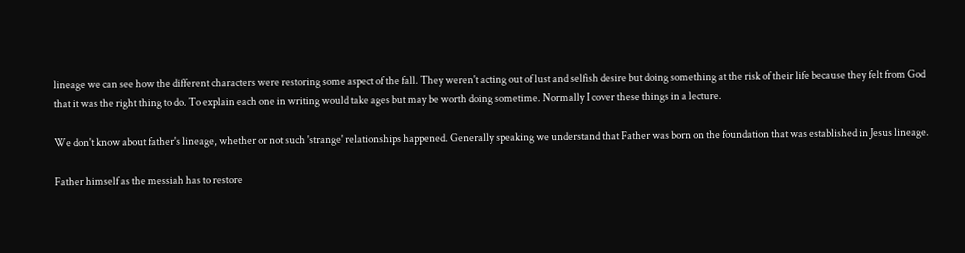lineage we can see how the different characters were restoring some aspect of the fall. They weren't acting out of lust and selfish desire but doing something at the risk of their life because they felt from God that it was the right thing to do. To explain each one in writing would take ages but may be worth doing sometime. Normally I cover these things in a lecture.

We don't know about father's lineage, whether or not such 'strange' relationships happened. Generally speaking we understand that Father was born on the foundation that was established in Jesus lineage.

Father himself as the messiah has to restore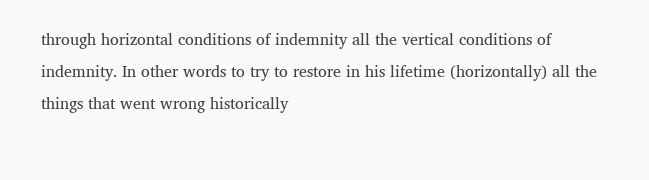through horizontal conditions of indemnity all the vertical conditions of indemnity. In other words to try to restore in his lifetime (horizontally) all the things that went wrong historically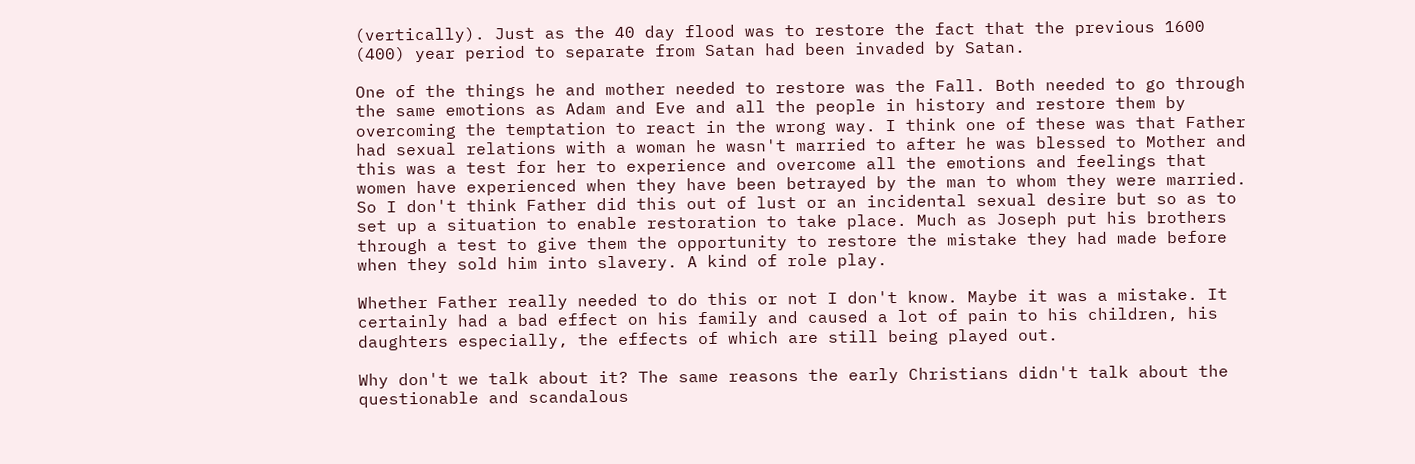(vertically). Just as the 40 day flood was to restore the fact that the previous 1600 (400) year period to separate from Satan had been invaded by Satan.

One of the things he and mother needed to restore was the Fall. Both needed to go through the same emotions as Adam and Eve and all the people in history and restore them by overcoming the temptation to react in the wrong way. I think one of these was that Father had sexual relations with a woman he wasn't married to after he was blessed to Mother and this was a test for her to experience and overcome all the emotions and feelings that women have experienced when they have been betrayed by the man to whom they were married. So I don't think Father did this out of lust or an incidental sexual desire but so as to set up a situation to enable restoration to take place. Much as Joseph put his brothers through a test to give them the opportunity to restore the mistake they had made before when they sold him into slavery. A kind of role play.

Whether Father really needed to do this or not I don't know. Maybe it was a mistake. It certainly had a bad effect on his family and caused a lot of pain to his children, his daughters especially, the effects of which are still being played out.

Why don't we talk about it? The same reasons the early Christians didn't talk about the questionable and scandalous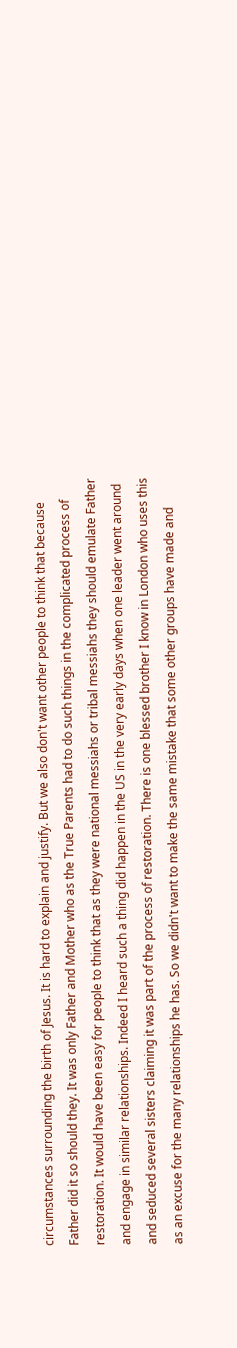circumstances surrounding the birth of Jesus. It is hard to explain and justify. But we also don't want other people to think that because Father did it so should they. It was only Father and Mother who as the True Parents had to do such things in the complicated process of restoration. It would have been easy for people to think that as they were national messiahs or tribal messiahs they should emulate Father and engage in similar relationships. Indeed I heard such a thing did happen in the US in the very early days when one leader went around and seduced several sisters claiming it was part of the process of restoration. There is one blessed brother I know in London who uses this as an excuse for the many relationships he has. So we didn't want to make the same mistake that some other groups have made and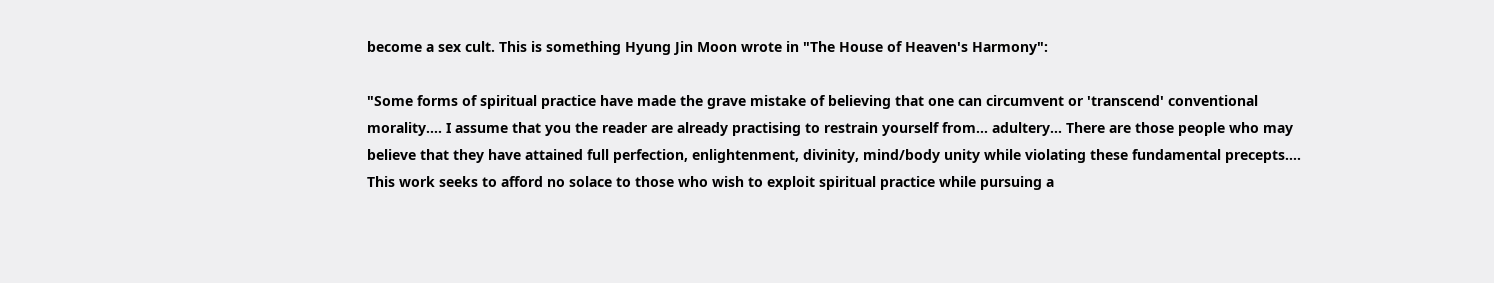become a sex cult. This is something Hyung Jin Moon wrote in "The House of Heaven's Harmony":

"Some forms of spiritual practice have made the grave mistake of believing that one can circumvent or 'transcend' conventional morality.... I assume that you the reader are already practising to restrain yourself from... adultery... There are those people who may believe that they have attained full perfection, enlightenment, divinity, mind/body unity while violating these fundamental precepts.... This work seeks to afford no solace to those who wish to exploit spiritual practice while pursuing a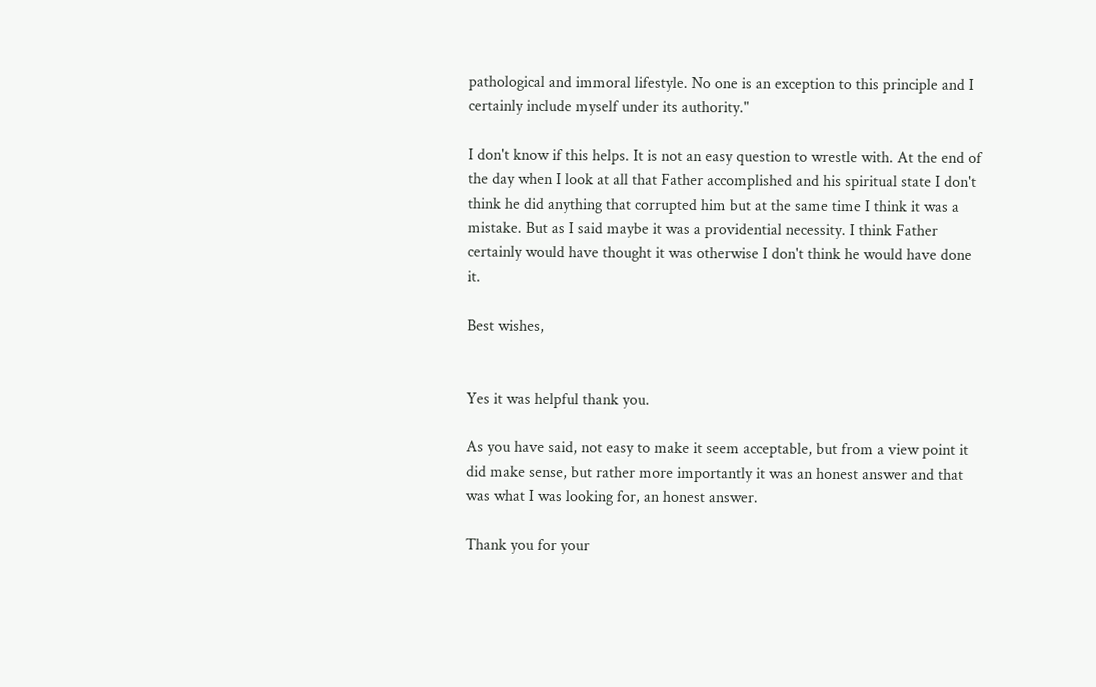pathological and immoral lifestyle. No one is an exception to this principle and I certainly include myself under its authority."

I don't know if this helps. It is not an easy question to wrestle with. At the end of the day when I look at all that Father accomplished and his spiritual state I don't think he did anything that corrupted him but at the same time I think it was a mistake. But as I said maybe it was a providential necessity. I think Father certainly would have thought it was otherwise I don't think he would have done it.

Best wishes,


Yes it was helpful thank you.

As you have said, not easy to make it seem acceptable, but from a view point it did make sense, but rather more importantly it was an honest answer and that was what I was looking for, an honest answer.

Thank you for your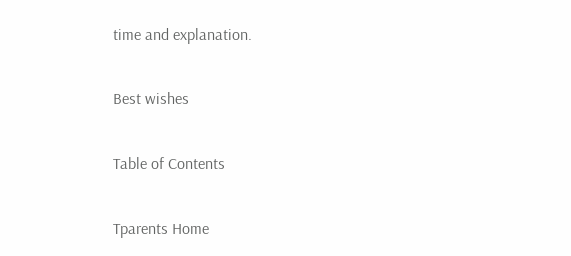time and explanation.

Best wishes

Table of Contents

Tparents Home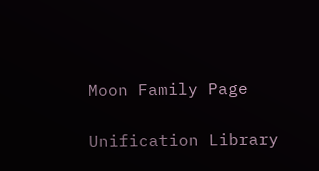Moon Family Page

Unification Library